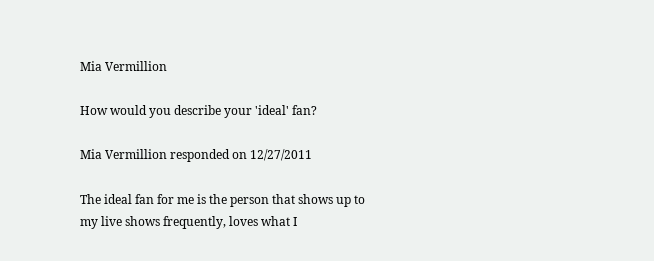Mia Vermillion

How would you describe your 'ideal' fan?

Mia Vermillion responded on 12/27/2011

The ideal fan for me is the person that shows up to my live shows frequently, loves what I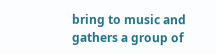bring to music and gathers a group of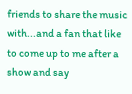friends to share the music with...and a fan that like to come up to me after a show and say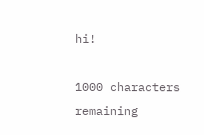hi!

1000 characters remaining